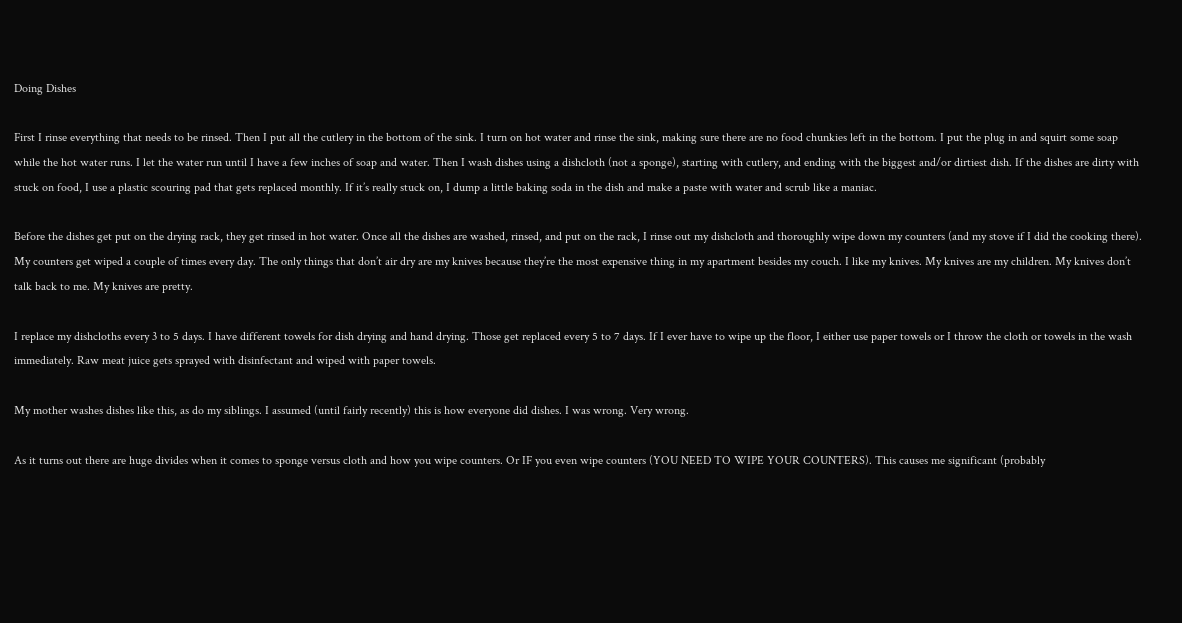Doing Dishes

First I rinse everything that needs to be rinsed. Then I put all the cutlery in the bottom of the sink. I turn on hot water and rinse the sink, making sure there are no food chunkies left in the bottom. I put the plug in and squirt some soap while the hot water runs. I let the water run until I have a few inches of soap and water. Then I wash dishes using a dishcloth (not a sponge), starting with cutlery, and ending with the biggest and/or dirtiest dish. If the dishes are dirty with stuck on food, I use a plastic scouring pad that gets replaced monthly. If it’s really stuck on, I dump a little baking soda in the dish and make a paste with water and scrub like a maniac.

Before the dishes get put on the drying rack, they get rinsed in hot water. Once all the dishes are washed, rinsed, and put on the rack, I rinse out my dishcloth and thoroughly wipe down my counters (and my stove if I did the cooking there). My counters get wiped a couple of times every day. The only things that don’t air dry are my knives because they’re the most expensive thing in my apartment besides my couch. I like my knives. My knives are my children. My knives don’t talk back to me. My knives are pretty.

I replace my dishcloths every 3 to 5 days. I have different towels for dish drying and hand drying. Those get replaced every 5 to 7 days. If I ever have to wipe up the floor, I either use paper towels or I throw the cloth or towels in the wash immediately. Raw meat juice gets sprayed with disinfectant and wiped with paper towels.

My mother washes dishes like this, as do my siblings. I assumed (until fairly recently) this is how everyone did dishes. I was wrong. Very wrong.

As it turns out there are huge divides when it comes to sponge versus cloth and how you wipe counters. Or IF you even wipe counters (YOU NEED TO WIPE YOUR COUNTERS). This causes me significant (probably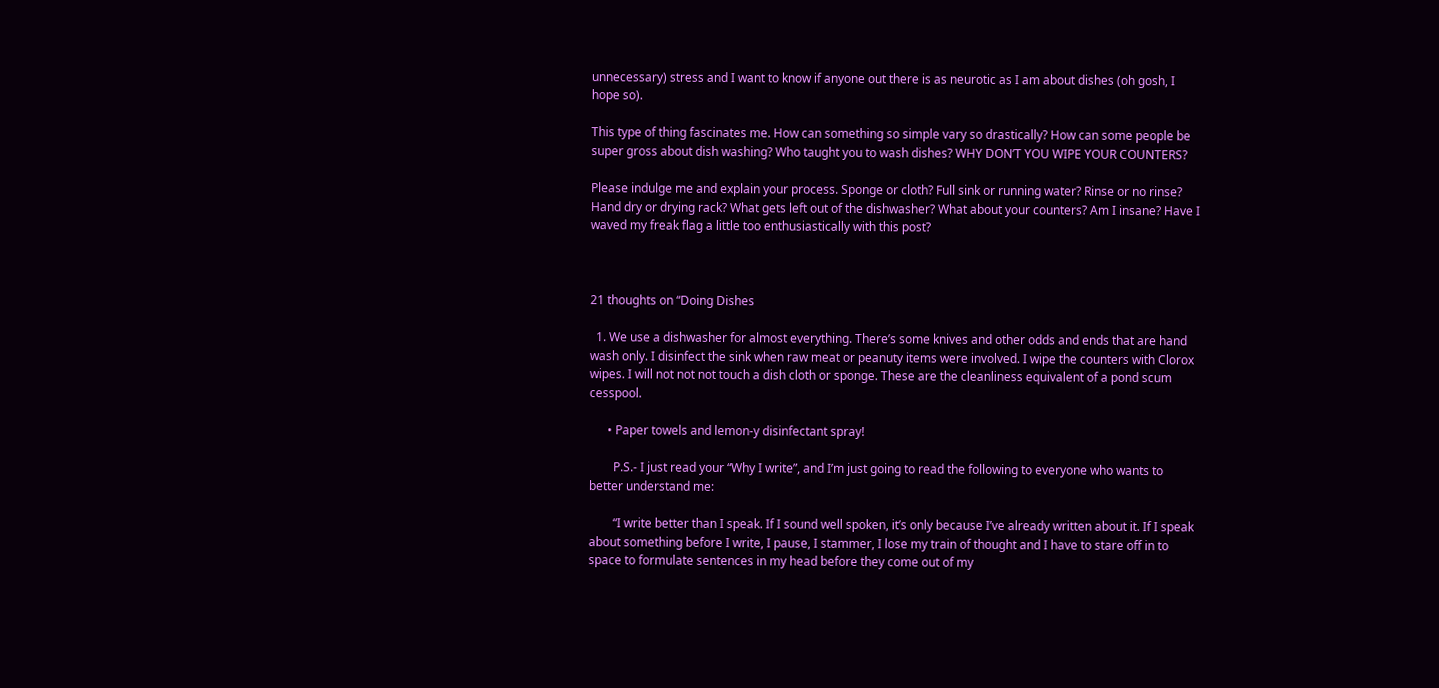unnecessary) stress and I want to know if anyone out there is as neurotic as I am about dishes (oh gosh, I hope so).

This type of thing fascinates me. How can something so simple vary so drastically? How can some people be super gross about dish washing? Who taught you to wash dishes? WHY DON’T YOU WIPE YOUR COUNTERS?

Please indulge me and explain your process. Sponge or cloth? Full sink or running water? Rinse or no rinse? Hand dry or drying rack? What gets left out of the dishwasher? What about your counters? Am I insane? Have I waved my freak flag a little too enthusiastically with this post?



21 thoughts on “Doing Dishes

  1. We use a dishwasher for almost everything. There’s some knives and other odds and ends that are hand wash only. I disinfect the sink when raw meat or peanuty items were involved. I wipe the counters with Clorox wipes. I will not not not touch a dish cloth or sponge. These are the cleanliness equivalent of a pond scum cesspool.

      • Paper towels and lemon-y disinfectant spray!

        P.S.- I just read your “Why I write”, and I’m just going to read the following to everyone who wants to better understand me:

        “I write better than I speak. If I sound well spoken, it’s only because I’ve already written about it. If I speak about something before I write, I pause, I stammer, I lose my train of thought and I have to stare off in to space to formulate sentences in my head before they come out of my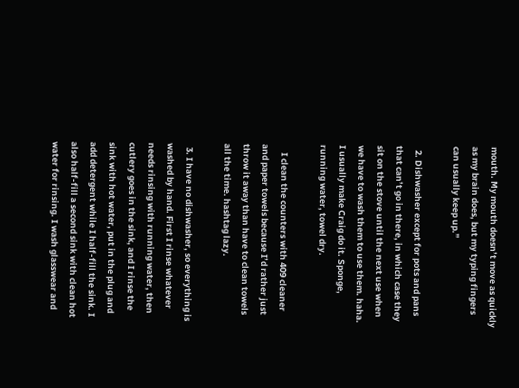mouth. My mouth doesn’t move as quickly as my brain does, but my typing fingers can usually keep up.”

  2. Dishwasher except for pots and pans that can’t go in there, in which case they sit on the stove until the next use when we have to wash them to use them. haha. I usually make Craig do it. Sponge, running water, towel dry.

    I clean the counters with 409 cleaner and paper towels because I’d rather just throw it away than have to clean towels all the time. hashtag lazy.

  3. I have no dishwasher, so everything is washed by hand. First I rinse whatever needs rinsing with running water, then cutlery goes in the sink, and I rinse the sink with hot water, put in the plug and add detergent while I half-fill the sink. I also half-fill a second sink with clean hot water for rinsing. I wash glasswear and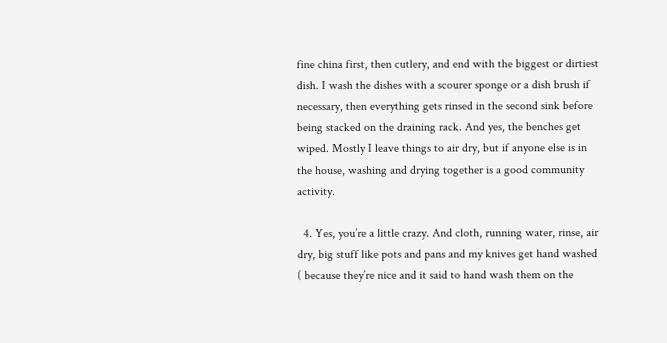fine china first, then cutlery, and end with the biggest or dirtiest dish. I wash the dishes with a scourer sponge or a dish brush if necessary, then everything gets rinsed in the second sink before being stacked on the draining rack. And yes, the benches get wiped. Mostly I leave things to air dry, but if anyone else is in the house, washing and drying together is a good community activity.

  4. Yes, you’re a little crazy. And cloth, running water, rinse, air dry, big stuff like pots and pans and my knives get hand washed ( because they’re nice and it said to hand wash them on the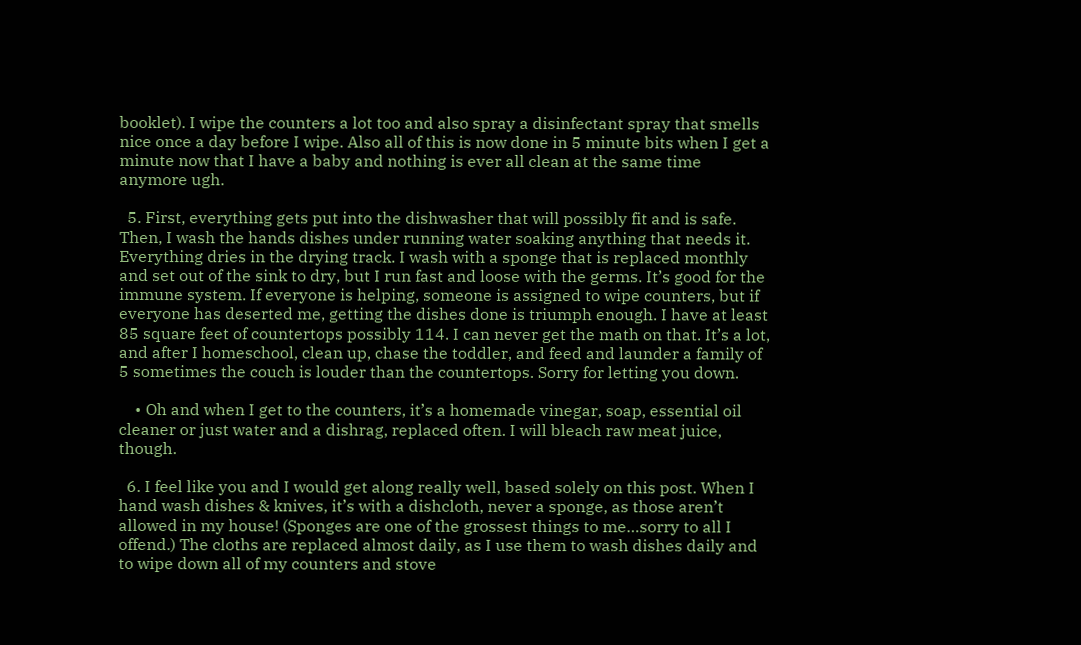booklet). I wipe the counters a lot too and also spray a disinfectant spray that smells nice once a day before I wipe. Also all of this is now done in 5 minute bits when I get a minute now that I have a baby and nothing is ever all clean at the same time anymore ugh.

  5. First, everything gets put into the dishwasher that will possibly fit and is safe. Then, I wash the hands dishes under running water soaking anything that needs it. Everything dries in the drying track. I wash with a sponge that is replaced monthly and set out of the sink to dry, but I run fast and loose with the germs. It’s good for the immune system. If everyone is helping, someone is assigned to wipe counters, but if everyone has deserted me, getting the dishes done is triumph enough. I have at least 85 square feet of countertops possibly 114. I can never get the math on that. It’s a lot, and after I homeschool, clean up, chase the toddler, and feed and launder a family of 5 sometimes the couch is louder than the countertops. Sorry for letting you down.

    • Oh and when I get to the counters, it’s a homemade vinegar, soap, essential oil cleaner or just water and a dishrag, replaced often. I will bleach raw meat juice, though.

  6. I feel like you and I would get along really well, based solely on this post. When I hand wash dishes & knives, it’s with a dishcloth, never a sponge, as those aren’t allowed in my house! (Sponges are one of the grossest things to me…sorry to all I offend.) The cloths are replaced almost daily, as I use them to wash dishes daily and to wipe down all of my counters and stove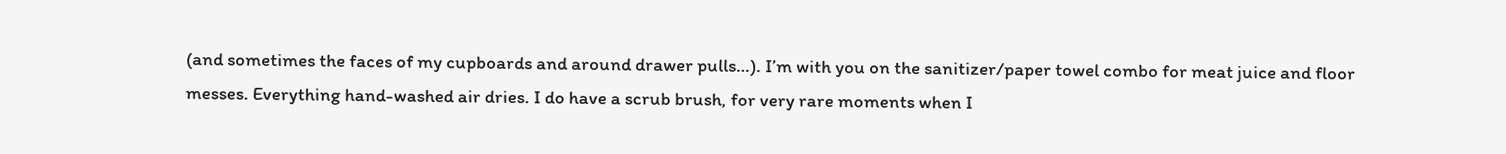(and sometimes the faces of my cupboards and around drawer pulls…). I’m with you on the sanitizer/paper towel combo for meat juice and floor messes. Everything hand-washed air dries. I do have a scrub brush, for very rare moments when I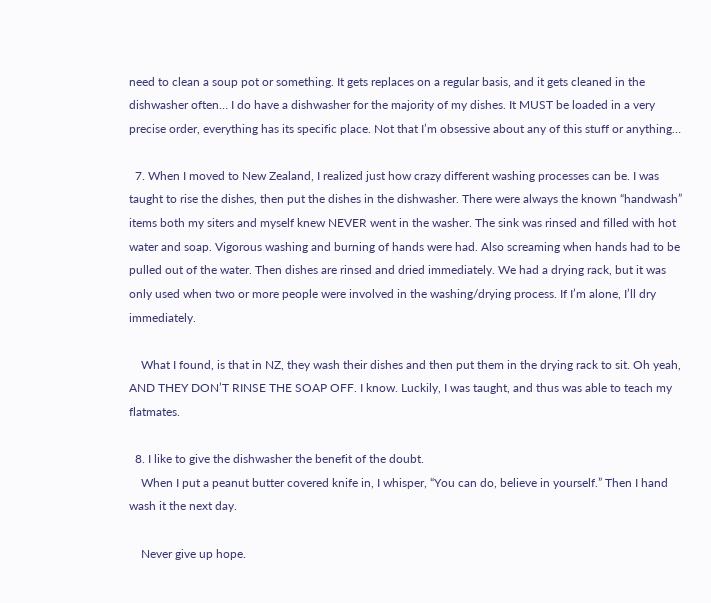need to clean a soup pot or something. It gets replaces on a regular basis, and it gets cleaned in the dishwasher often… I do have a dishwasher for the majority of my dishes. It MUST be loaded in a very precise order, everything has its specific place. Not that I’m obsessive about any of this stuff or anything…

  7. When I moved to New Zealand, I realized just how crazy different washing processes can be. I was taught to rise the dishes, then put the dishes in the dishwasher. There were always the known “handwash” items both my siters and myself knew NEVER went in the washer. The sink was rinsed and filled with hot water and soap. Vigorous washing and burning of hands were had. Also screaming when hands had to be pulled out of the water. Then dishes are rinsed and dried immediately. We had a drying rack, but it was only used when two or more people were involved in the washing/drying process. If I’m alone, I’ll dry immediately.

    What I found, is that in NZ, they wash their dishes and then put them in the drying rack to sit. Oh yeah, AND THEY DON’T RINSE THE SOAP OFF. I know. Luckily, I was taught, and thus was able to teach my flatmates.

  8. I like to give the dishwasher the benefit of the doubt.
    When I put a peanut butter covered knife in, I whisper, “You can do, believe in yourself.” Then I hand wash it the next day.

    Never give up hope.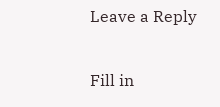Leave a Reply

Fill in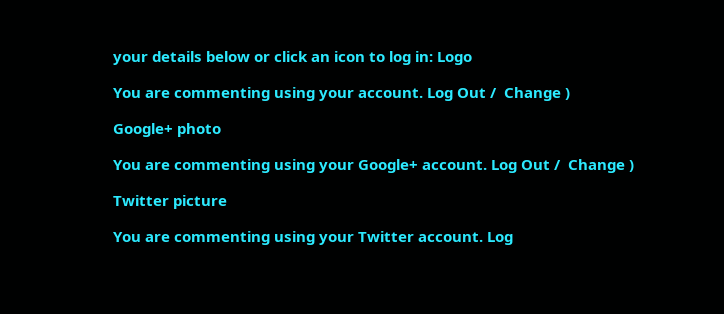your details below or click an icon to log in: Logo

You are commenting using your account. Log Out /  Change )

Google+ photo

You are commenting using your Google+ account. Log Out /  Change )

Twitter picture

You are commenting using your Twitter account. Log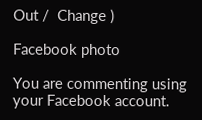Out /  Change )

Facebook photo

You are commenting using your Facebook account.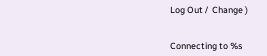Log Out /  Change )


Connecting to %s